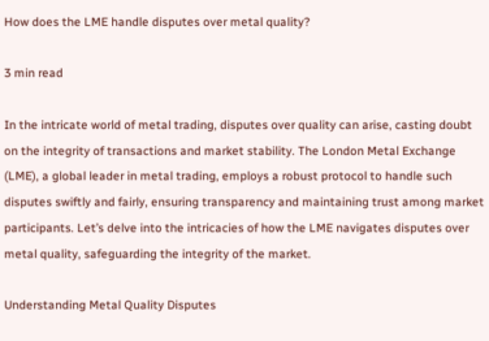How does the LME handle disputes over metal quality?

3 min read

In the intricate world of metal trading, disputes over quality can arise, casting doubt on the integrity of transactions and market stability. The London Metal Exchange (LME), a global leader in metal trading, employs a robust protocol to handle such disputes swiftly and fairly, ensuring transparency and maintaining trust among market participants. Let’s delve into the intricacies of how the LME navigates disputes over metal quality, safeguarding the integrity of the market.

Understanding Metal Quality Disputes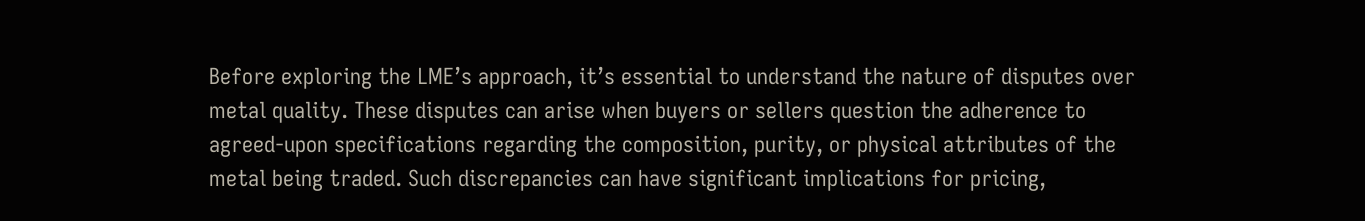Before exploring the LME’s approach, it’s essential to understand the nature of disputes over metal quality. These disputes can arise when buyers or sellers question the adherence to agreed-upon specifications regarding the composition, purity, or physical attributes of the metal being traded. Such discrepancies can have significant implications for pricing,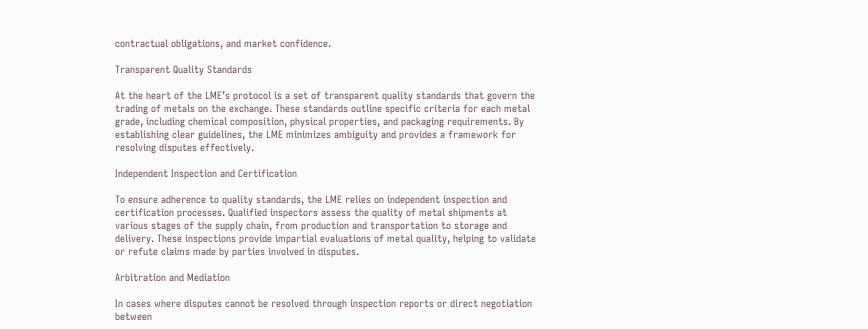contractual obligations, and market confidence.

Transparent Quality Standards

At the heart of the LME’s protocol is a set of transparent quality standards that govern the trading of metals on the exchange. These standards outline specific criteria for each metal grade, including chemical composition, physical properties, and packaging requirements. By establishing clear guidelines, the LME minimizes ambiguity and provides a framework for resolving disputes effectively.

Independent Inspection and Certification

To ensure adherence to quality standards, the LME relies on independent inspection and certification processes. Qualified inspectors assess the quality of metal shipments at various stages of the supply chain, from production and transportation to storage and delivery. These inspections provide impartial evaluations of metal quality, helping to validate or refute claims made by parties involved in disputes.

Arbitration and Mediation

In cases where disputes cannot be resolved through inspection reports or direct negotiation between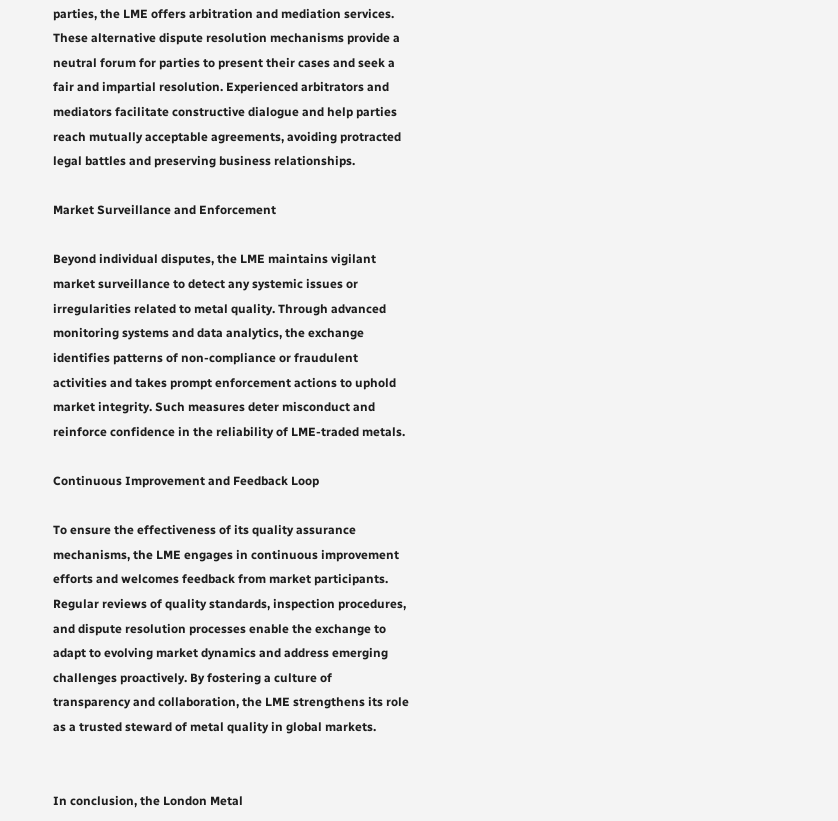parties, the LME offers arbitration and mediation services. These alternative dispute resolution mechanisms provide a neutral forum for parties to present their cases and seek a fair and impartial resolution. Experienced arbitrators and mediators facilitate constructive dialogue and help parties reach mutually acceptable agreements, avoiding protracted legal battles and preserving business relationships.

Market Surveillance and Enforcement

Beyond individual disputes, the LME maintains vigilant market surveillance to detect any systemic issues or irregularities related to metal quality. Through advanced monitoring systems and data analytics, the exchange identifies patterns of non-compliance or fraudulent activities and takes prompt enforcement actions to uphold market integrity. Such measures deter misconduct and reinforce confidence in the reliability of LME-traded metals.

Continuous Improvement and Feedback Loop

To ensure the effectiveness of its quality assurance mechanisms, the LME engages in continuous improvement efforts and welcomes feedback from market participants. Regular reviews of quality standards, inspection procedures, and dispute resolution processes enable the exchange to adapt to evolving market dynamics and address emerging challenges proactively. By fostering a culture of transparency and collaboration, the LME strengthens its role as a trusted steward of metal quality in global markets.


In conclusion, the London Metal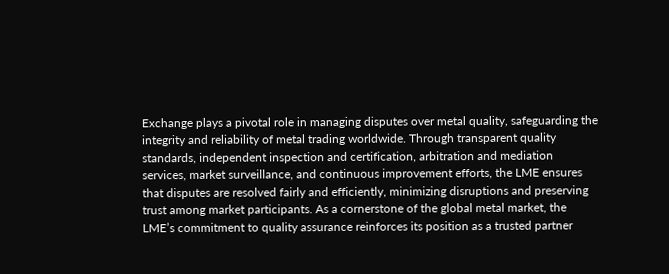Exchange plays a pivotal role in managing disputes over metal quality, safeguarding the integrity and reliability of metal trading worldwide. Through transparent quality standards, independent inspection and certification, arbitration and mediation services, market surveillance, and continuous improvement efforts, the LME ensures that disputes are resolved fairly and efficiently, minimizing disruptions and preserving trust among market participants. As a cornerstone of the global metal market, the LME’s commitment to quality assurance reinforces its position as a trusted partner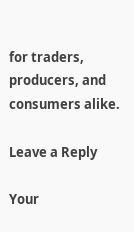for traders, producers, and consumers alike.

Leave a Reply

Your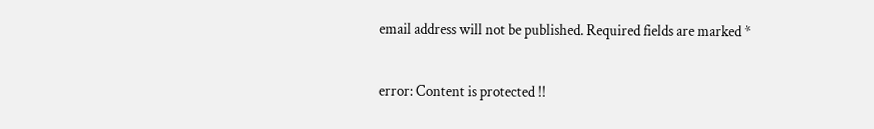email address will not be published. Required fields are marked *

error: Content is protected !!